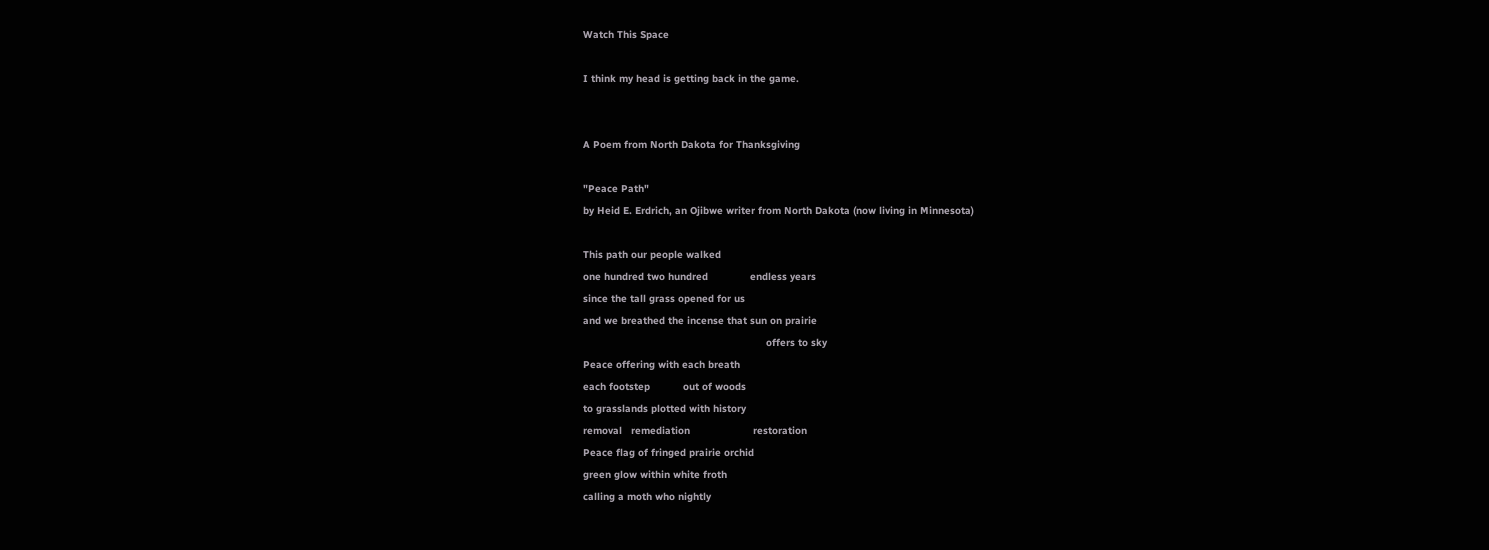Watch This Space

I think my head is getting back in the game.


A Poem from North Dakota for Thanksgiving

"Peace Path"
by Heid E. Erdrich, an Ojibwe writer from North Dakota (now living in Minnesota)

This path our people walked
one hundred two hundred              endless years
since the tall grass opened for us
and we breathed the incense that sun on prairie
                                                             offers to sky
Peace offering with each breath
each footstep           out of woods
to grasslands plotted with history
removal   remediation                     restoration
Peace flag of fringed prairie orchid
green glow within white froth
calling a moth who nightly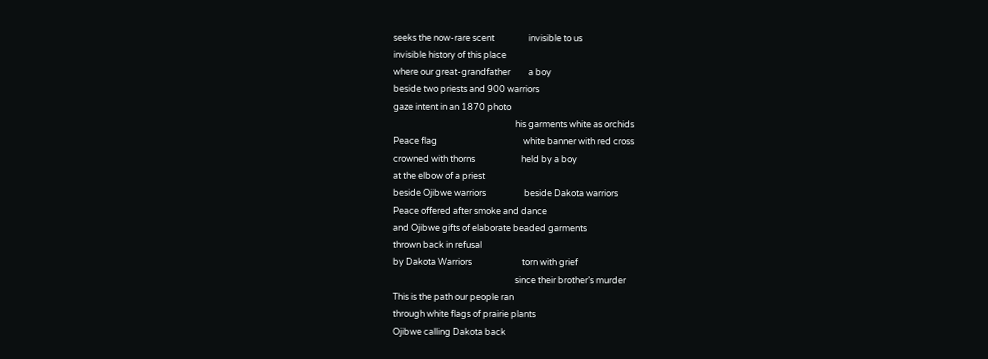seeks the now-rare scent                 invisible to us
invisible history of this place
where our great-grandfather         a boy
beside two priests and 900 warriors
gaze intent in an 1870 photo
                                                             his garments white as orchids
Peace flag                                           white banner with red cross
crowned with thorns                       held by a boy
at the elbow of a priest
beside Ojibwe warriors                   beside Dakota warriors
Peace offered after smoke and dance
and Ojibwe gifts of elaborate beaded garments
thrown back in refusal
by Dakota Warriors                         torn with grief
                                                             since their brother’s murder
This is the path our people ran
through white flags of prairie plants
Ojibwe calling Dakota back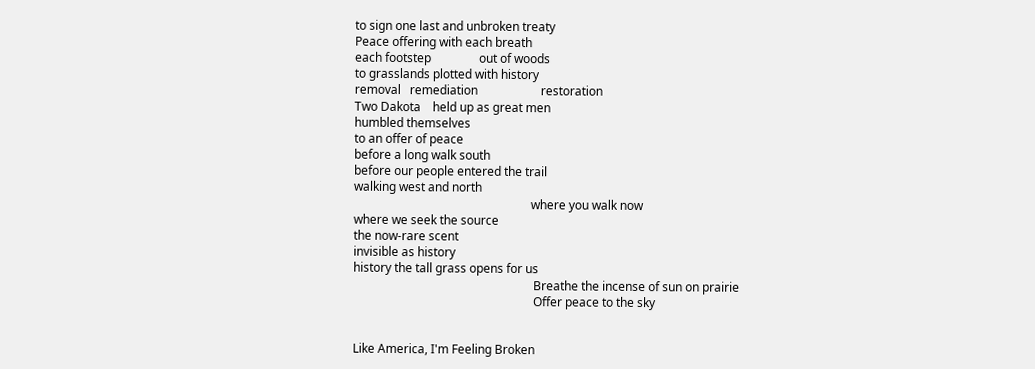to sign one last and unbroken treaty
Peace offering with each breath
each footstep                out of woods
to grasslands plotted with history
removal   remediation                     restoration
Two Dakota    held up as great men
humbled themselves
to an offer of peace
before a long walk south
before our people entered the trail
walking west and north
                                                           where you walk now
where we seek the source
the now-rare scent
invisible as history
history the tall grass opens for us
                                                            Breathe the incense of sun on prairie
                                                            Offer peace to the sky


Like America, I'm Feeling Broken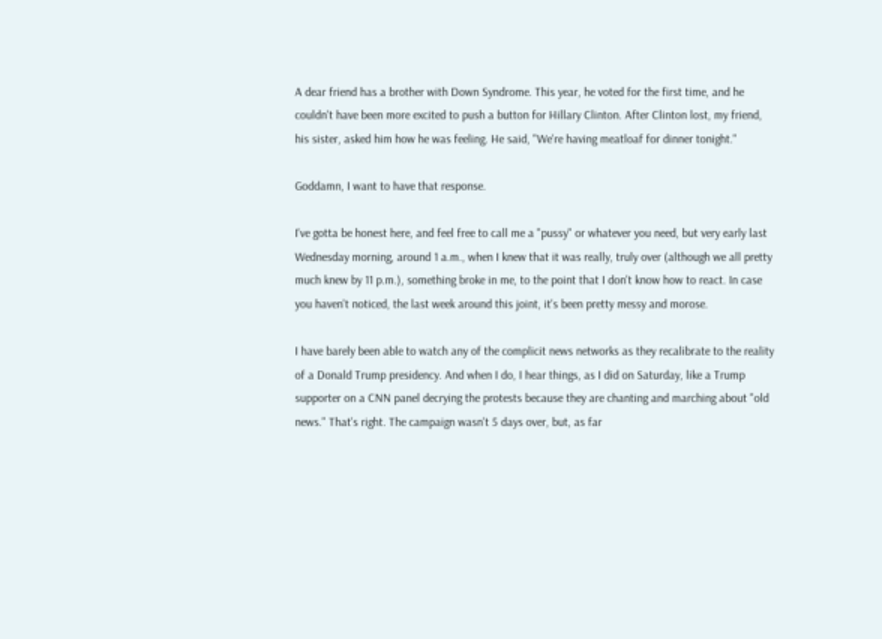A dear friend has a brother with Down Syndrome. This year, he voted for the first time, and he couldn't have been more excited to push a button for Hillary Clinton. After Clinton lost, my friend, his sister, asked him how he was feeling. He said, "We're having meatloaf for dinner tonight."

Goddamn, I want to have that response.

I've gotta be honest here, and feel free to call me a "pussy" or whatever you need, but very early last Wednesday morning, around 1 a.m., when I knew that it was really, truly over (although we all pretty much knew by 11 p.m.), something broke in me, to the point that I don't know how to react. In case you haven't noticed, the last week around this joint, it's been pretty messy and morose.

I have barely been able to watch any of the complicit news networks as they recalibrate to the reality of a Donald Trump presidency. And when I do, I hear things, as I did on Saturday, like a Trump supporter on a CNN panel decrying the protests because they are chanting and marching about "old news." That's right. The campaign wasn't 5 days over, but, as far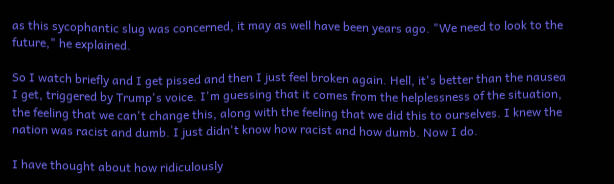as this sycophantic slug was concerned, it may as well have been years ago. "We need to look to the future," he explained.

So I watch briefly and I get pissed and then I just feel broken again. Hell, it's better than the nausea I get, triggered by Trump's voice. I'm guessing that it comes from the helplessness of the situation, the feeling that we can't change this, along with the feeling that we did this to ourselves. I knew the nation was racist and dumb. I just didn't know how racist and how dumb. Now I do.

I have thought about how ridiculously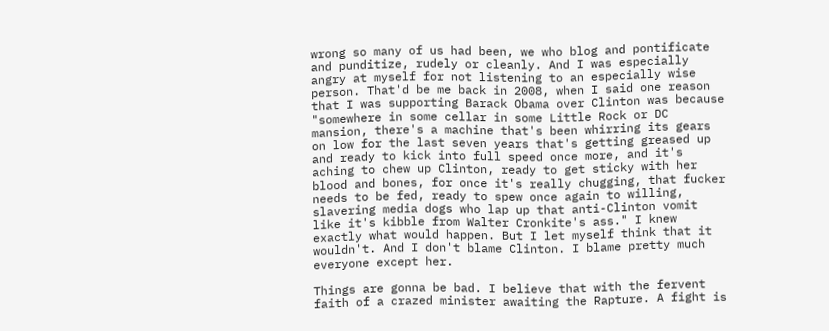wrong so many of us had been, we who blog and pontificate and punditize, rudely or cleanly. And I was especially angry at myself for not listening to an especially wise person. That'd be me back in 2008, when I said one reason that I was supporting Barack Obama over Clinton was because "somewhere in some cellar in some Little Rock or DC mansion, there's a machine that's been whirring its gears on low for the last seven years that's getting greased up and ready to kick into full speed once more, and it's aching to chew up Clinton, ready to get sticky with her blood and bones, for once it's really chugging, that fucker needs to be fed, ready to spew once again to willing, slavering media dogs who lap up that anti-Clinton vomit like it's kibble from Walter Cronkite's ass." I knew exactly what would happen. But I let myself think that it wouldn't. And I don't blame Clinton. I blame pretty much everyone except her.

Things are gonna be bad. I believe that with the fervent faith of a crazed minister awaiting the Rapture. A fight is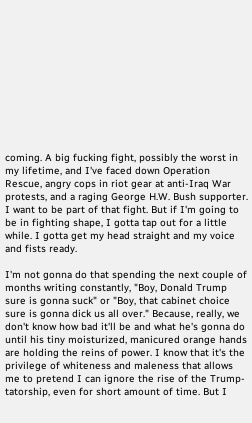coming. A big fucking fight, possibly the worst in my lifetime, and I've faced down Operation Rescue, angry cops in riot gear at anti-Iraq War protests, and a raging George H.W. Bush supporter. I want to be part of that fight. But if I'm going to be in fighting shape, I gotta tap out for a little while. I gotta get my head straight and my voice and fists ready.

I'm not gonna do that spending the next couple of months writing constantly, "Boy, Donald Trump sure is gonna suck" or "Boy, that cabinet choice sure is gonna dick us all over." Because, really, we don't know how bad it'll be and what he's gonna do until his tiny moisturized, manicured orange hands are holding the reins of power. I know that it's the privilege of whiteness and maleness that allows me to pretend I can ignore the rise of the Trump-tatorship, even for short amount of time. But I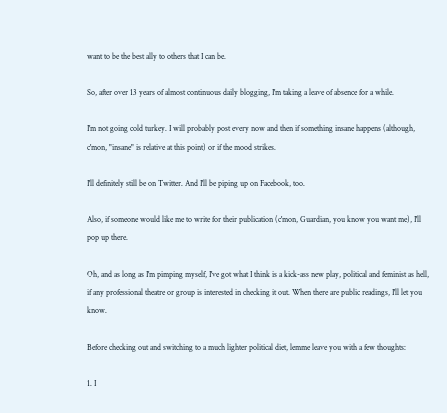want to be the best ally to others that I can be.

So, after over 13 years of almost continuous daily blogging, I'm taking a leave of absence for a while.

I'm not going cold turkey. I will probably post every now and then if something insane happens (although, c'mon, "insane" is relative at this point) or if the mood strikes.

I'll definitely still be on Twitter. And I'll be piping up on Facebook, too.

Also, if someone would like me to write for their publication (c'mon, Guardian, you know you want me), I'll pop up there.

Oh, and as long as I'm pimping myself, I've got what I think is a kick-ass new play, political and feminist as hell, if any professional theatre or group is interested in checking it out. When there are public readings, I'll let you know.

Before checking out and switching to a much lighter political diet, lemme leave you with a few thoughts:

1. I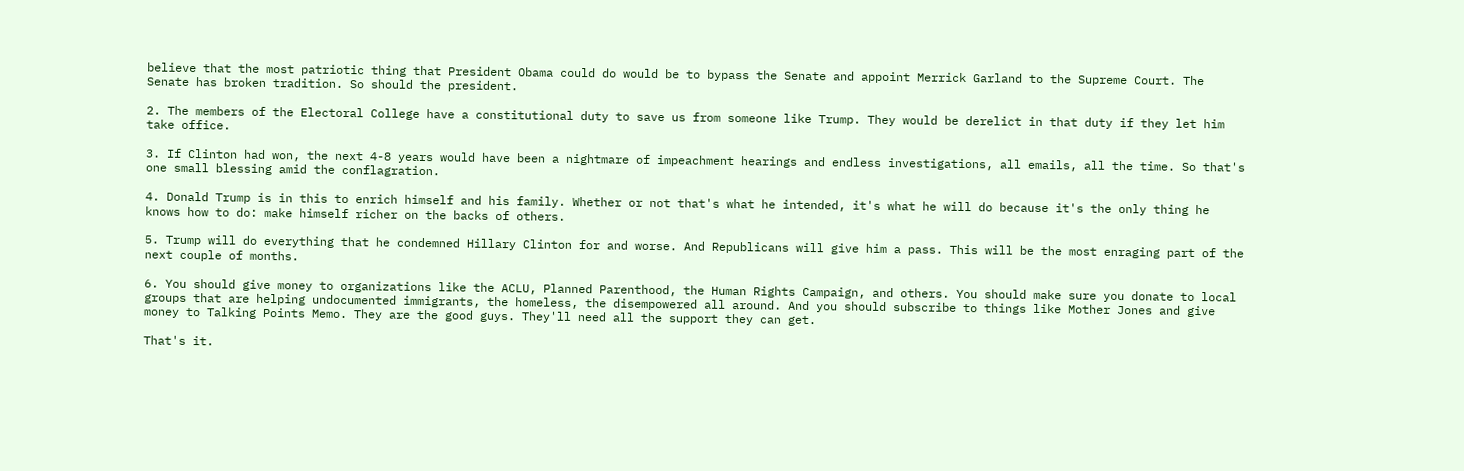believe that the most patriotic thing that President Obama could do would be to bypass the Senate and appoint Merrick Garland to the Supreme Court. The Senate has broken tradition. So should the president.

2. The members of the Electoral College have a constitutional duty to save us from someone like Trump. They would be derelict in that duty if they let him take office.

3. If Clinton had won, the next 4-8 years would have been a nightmare of impeachment hearings and endless investigations, all emails, all the time. So that's one small blessing amid the conflagration.

4. Donald Trump is in this to enrich himself and his family. Whether or not that's what he intended, it's what he will do because it's the only thing he knows how to do: make himself richer on the backs of others.

5. Trump will do everything that he condemned Hillary Clinton for and worse. And Republicans will give him a pass. This will be the most enraging part of the next couple of months.

6. You should give money to organizations like the ACLU, Planned Parenthood, the Human Rights Campaign, and others. You should make sure you donate to local groups that are helping undocumented immigrants, the homeless, the disempowered all around. And you should subscribe to things like Mother Jones and give money to Talking Points Memo. They are the good guys. They'll need all the support they can get.

That's it.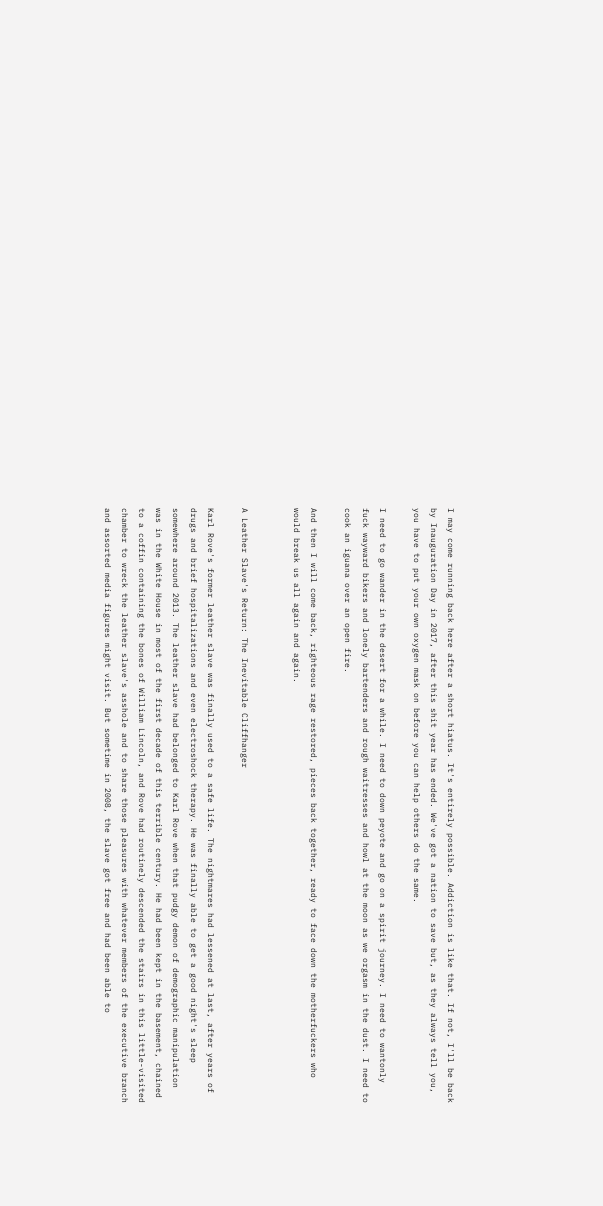I may come running back here after a short hiatus. It's entirely possible. Addiction is like that. If not, I'll be back by Inauguration Day in 2017, after this shit year has ended. We've got a nation to save but, as they always tell you, you have to put your own oxygen mask on before you can help others do the same.

I need to go wander in the desert for a while. I need to down peyote and go on a spirit journey. I need to wantonly fuck wayward bikers and lonely bartenders and rough waitresses and howl at the moon as we orgasm in the dust. I need to cook an iguana over an open fire.

And then I will come back, righteous rage restored, pieces back together, ready to face down the motherfuckers who would break us all again and again.


A Leather Slave's Return: The Inevitable Cliffhanger

Karl Rove's former leather slave was finally used to a safe life. The nightmares had lessened at last, after years of drugs and brief hospitalizations and even electroshock therapy. He was finally able to get a good night's sleep somewhere around 2013. The leather slave had belonged to Karl Rove when that pudgy demon of demographic manipulation was in the White House in most of the first decade of this terrible century. He had been kept in the basement, chained to a coffin containing the bones of William Lincoln, and Rove had routinely descended the stairs in this little-visited chamber to wreck the leather slave's asshole and to share those pleasures with whatever members of the executive branch and assorted media figures might visit. But sometime in 2008, the slave got free and had been able to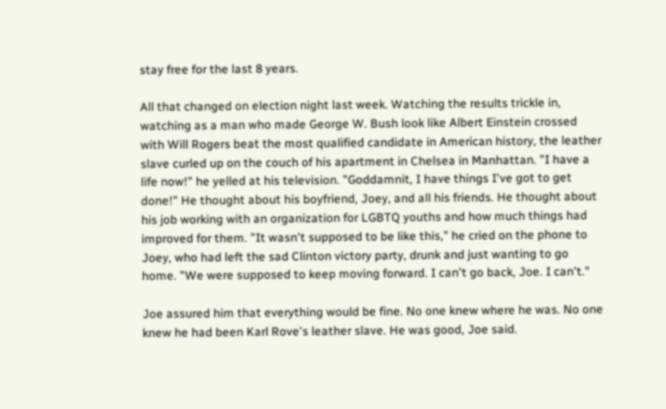stay free for the last 8 years.

All that changed on election night last week. Watching the results trickle in, watching as a man who made George W. Bush look like Albert Einstein crossed with Will Rogers beat the most qualified candidate in American history, the leather slave curled up on the couch of his apartment in Chelsea in Manhattan. "I have a life now!" he yelled at his television. "Goddamnit, I have things I've got to get done!" He thought about his boyfriend, Joey, and all his friends. He thought about his job working with an organization for LGBTQ youths and how much things had improved for them. "It wasn't supposed to be like this," he cried on the phone to Joey, who had left the sad Clinton victory party, drunk and just wanting to go home. "We were supposed to keep moving forward. I can't go back, Joe. I can't."

Joe assured him that everything would be fine. No one knew where he was. No one knew he had been Karl Rove's leather slave. He was good, Joe said.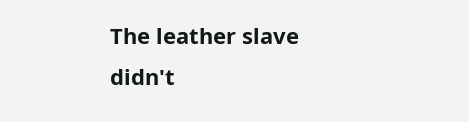The leather slave didn't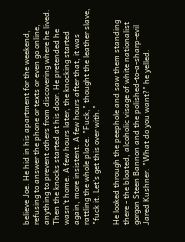believe Joe. He hid in his apartment for the weekend, refusing to answer the phone or texts or even go online, anything to prevent others from discovering where he lived. Then the knocks started at his door. He pretended he wasn't home. A few hours later, the knocking started again, more insistent. A few hours after that, it was rattling the whole place. "Fuck," thought the leather slave, "fuck it. Let's get this over with."

He looked through the peephole and saw them standing there - the bloated, alcoholic visage of white nationalist gorgon Steen Bannon and the polished-to-a-sharp-evil Jared Kushner. "What do you want?" he yelled.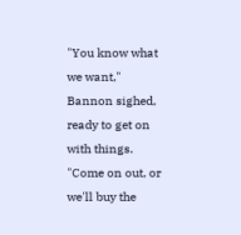"You know what we want," Bannon sighed, ready to get on with things. "Come on out, or we'll buy the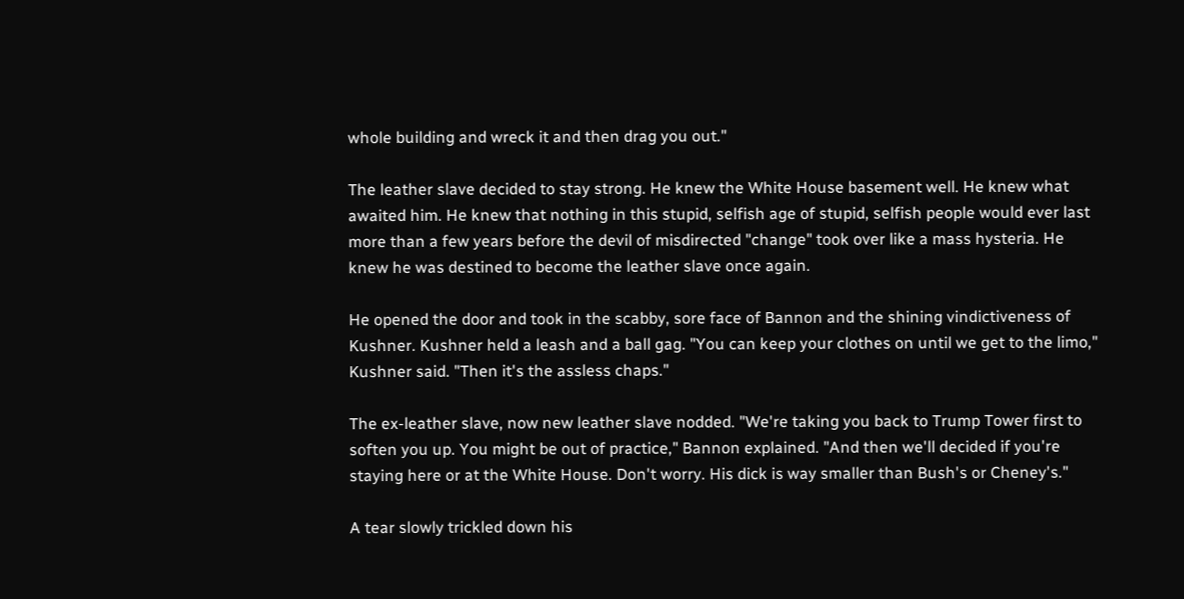whole building and wreck it and then drag you out."

The leather slave decided to stay strong. He knew the White House basement well. He knew what awaited him. He knew that nothing in this stupid, selfish age of stupid, selfish people would ever last more than a few years before the devil of misdirected "change" took over like a mass hysteria. He knew he was destined to become the leather slave once again.

He opened the door and took in the scabby, sore face of Bannon and the shining vindictiveness of Kushner. Kushner held a leash and a ball gag. "You can keep your clothes on until we get to the limo," Kushner said. "Then it's the assless chaps."

The ex-leather slave, now new leather slave nodded. "We're taking you back to Trump Tower first to soften you up. You might be out of practice," Bannon explained. "And then we'll decided if you're staying here or at the White House. Don't worry. His dick is way smaller than Bush's or Cheney's."

A tear slowly trickled down his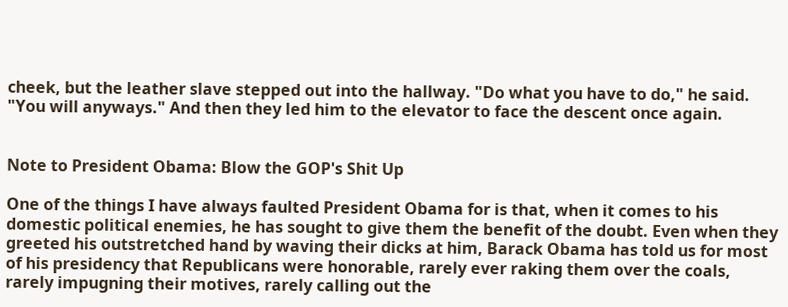cheek, but the leather slave stepped out into the hallway. "Do what you have to do," he said. "You will anyways." And then they led him to the elevator to face the descent once again.


Note to President Obama: Blow the GOP's Shit Up

One of the things I have always faulted President Obama for is that, when it comes to his domestic political enemies, he has sought to give them the benefit of the doubt. Even when they greeted his outstretched hand by waving their dicks at him, Barack Obama has told us for most of his presidency that Republicans were honorable, rarely ever raking them over the coals, rarely impugning their motives, rarely calling out the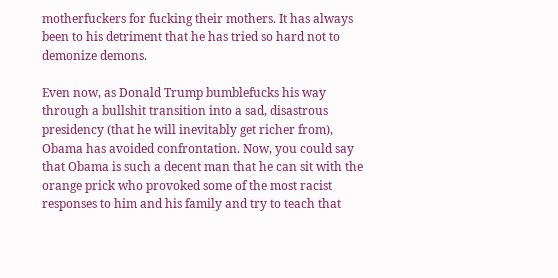motherfuckers for fucking their mothers. It has always been to his detriment that he has tried so hard not to demonize demons.

Even now, as Donald Trump bumblefucks his way through a bullshit transition into a sad, disastrous presidency (that he will inevitably get richer from), Obama has avoided confrontation. Now, you could say that Obama is such a decent man that he can sit with the orange prick who provoked some of the most racist responses to him and his family and try to teach that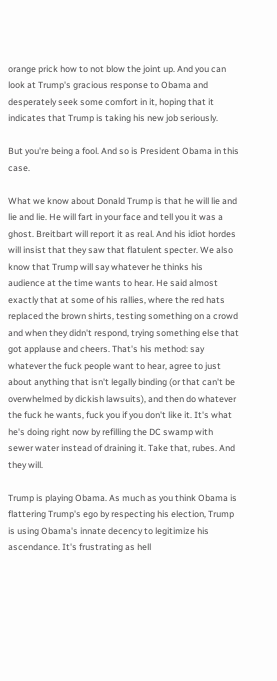orange prick how to not blow the joint up. And you can look at Trump's gracious response to Obama and desperately seek some comfort in it, hoping that it indicates that Trump is taking his new job seriously.

But you're being a fool. And so is President Obama in this case.

What we know about Donald Trump is that he will lie and lie and lie. He will fart in your face and tell you it was a ghost. Breitbart will report it as real. And his idiot hordes will insist that they saw that flatulent specter. We also know that Trump will say whatever he thinks his audience at the time wants to hear. He said almost exactly that at some of his rallies, where the red hats replaced the brown shirts, testing something on a crowd and when they didn't respond, trying something else that got applause and cheers. That's his method: say whatever the fuck people want to hear, agree to just about anything that isn't legally binding (or that can't be overwhelmed by dickish lawsuits), and then do whatever the fuck he wants, fuck you if you don't like it. It's what he's doing right now by refilling the DC swamp with sewer water instead of draining it. Take that, rubes. And they will.

Trump is playing Obama. As much as you think Obama is flattering Trump's ego by respecting his election, Trump is using Obama's innate decency to legitimize his ascendance. It's frustrating as hell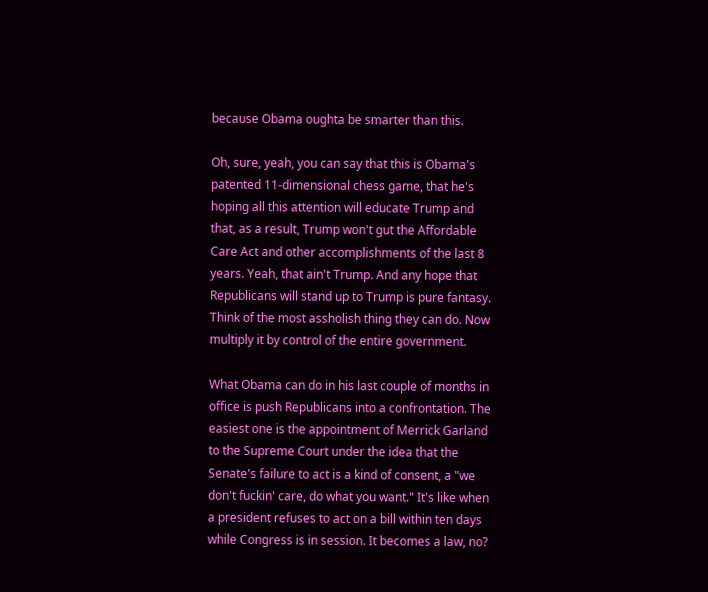because Obama oughta be smarter than this.

Oh, sure, yeah, you can say that this is Obama's patented 11-dimensional chess game, that he's hoping all this attention will educate Trump and that, as a result, Trump won't gut the Affordable Care Act and other accomplishments of the last 8 years. Yeah, that ain't Trump. And any hope that Republicans will stand up to Trump is pure fantasy. Think of the most assholish thing they can do. Now multiply it by control of the entire government.

What Obama can do in his last couple of months in office is push Republicans into a confrontation. The easiest one is the appointment of Merrick Garland to the Supreme Court under the idea that the Senate's failure to act is a kind of consent, a "we don't fuckin' care, do what you want." It's like when a president refuses to act on a bill within ten days while Congress is in session. It becomes a law, no?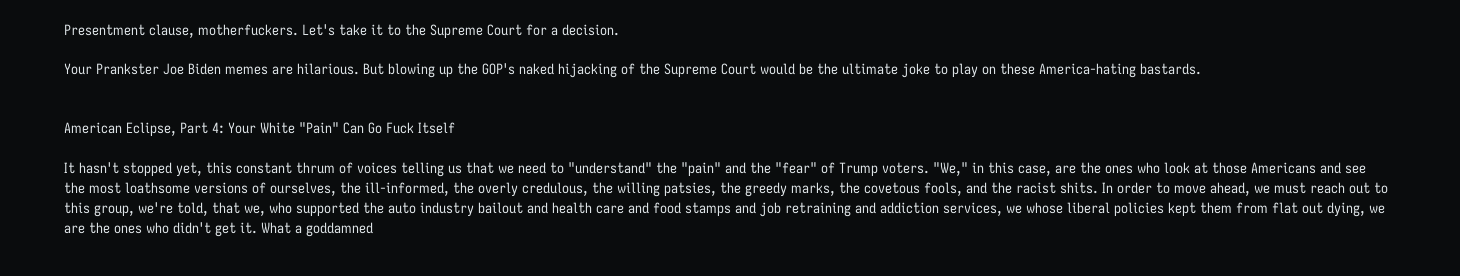Presentment clause, motherfuckers. Let's take it to the Supreme Court for a decision.

Your Prankster Joe Biden memes are hilarious. But blowing up the GOP's naked hijacking of the Supreme Court would be the ultimate joke to play on these America-hating bastards.


American Eclipse, Part 4: Your White "Pain" Can Go Fuck Itself

It hasn't stopped yet, this constant thrum of voices telling us that we need to "understand" the "pain" and the "fear" of Trump voters. "We," in this case, are the ones who look at those Americans and see the most loathsome versions of ourselves, the ill-informed, the overly credulous, the willing patsies, the greedy marks, the covetous fools, and the racist shits. In order to move ahead, we must reach out to this group, we're told, that we, who supported the auto industry bailout and health care and food stamps and job retraining and addiction services, we whose liberal policies kept them from flat out dying, we are the ones who didn't get it. What a goddamned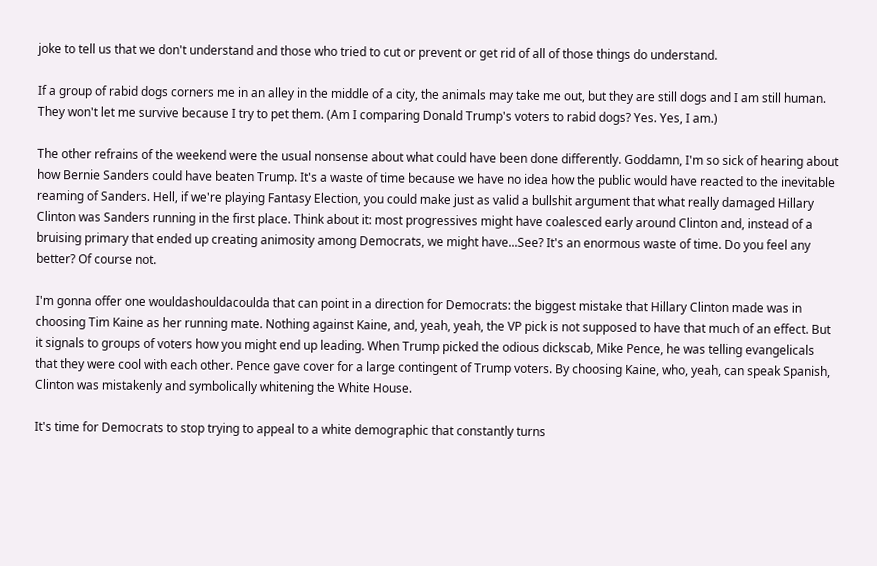joke to tell us that we don't understand and those who tried to cut or prevent or get rid of all of those things do understand.

If a group of rabid dogs corners me in an alley in the middle of a city, the animals may take me out, but they are still dogs and I am still human. They won't let me survive because I try to pet them. (Am I comparing Donald Trump's voters to rabid dogs? Yes. Yes, I am.)

The other refrains of the weekend were the usual nonsense about what could have been done differently. Goddamn, I'm so sick of hearing about how Bernie Sanders could have beaten Trump. It's a waste of time because we have no idea how the public would have reacted to the inevitable reaming of Sanders. Hell, if we're playing Fantasy Election, you could make just as valid a bullshit argument that what really damaged Hillary Clinton was Sanders running in the first place. Think about it: most progressives might have coalesced early around Clinton and, instead of a bruising primary that ended up creating animosity among Democrats, we might have...See? It's an enormous waste of time. Do you feel any better? Of course not.

I'm gonna offer one wouldashouldacoulda that can point in a direction for Democrats: the biggest mistake that Hillary Clinton made was in choosing Tim Kaine as her running mate. Nothing against Kaine, and, yeah, yeah, the VP pick is not supposed to have that much of an effect. But it signals to groups of voters how you might end up leading. When Trump picked the odious dickscab, Mike Pence, he was telling evangelicals that they were cool with each other. Pence gave cover for a large contingent of Trump voters. By choosing Kaine, who, yeah, can speak Spanish, Clinton was mistakenly and symbolically whitening the White House.

It's time for Democrats to stop trying to appeal to a white demographic that constantly turns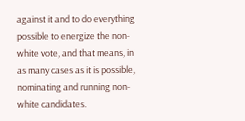against it and to do everything possible to energize the non-white vote, and that means, in as many cases as it is possible, nominating and running non-white candidates.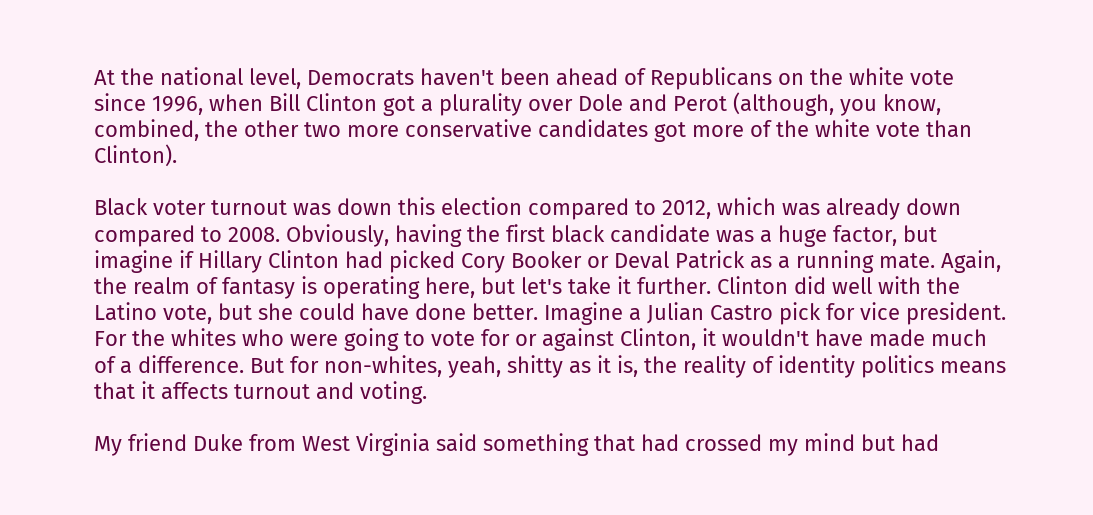At the national level, Democrats haven't been ahead of Republicans on the white vote since 1996, when Bill Clinton got a plurality over Dole and Perot (although, you know, combined, the other two more conservative candidates got more of the white vote than Clinton).

Black voter turnout was down this election compared to 2012, which was already down compared to 2008. Obviously, having the first black candidate was a huge factor, but imagine if Hillary Clinton had picked Cory Booker or Deval Patrick as a running mate. Again, the realm of fantasy is operating here, but let's take it further. Clinton did well with the Latino vote, but she could have done better. Imagine a Julian Castro pick for vice president. For the whites who were going to vote for or against Clinton, it wouldn't have made much of a difference. But for non-whites, yeah, shitty as it is, the reality of identity politics means that it affects turnout and voting.

My friend Duke from West Virginia said something that had crossed my mind but had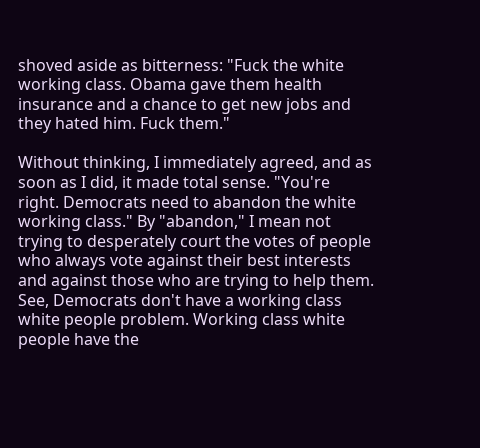shoved aside as bitterness: "Fuck the white working class. Obama gave them health insurance and a chance to get new jobs and they hated him. Fuck them."

Without thinking, I immediately agreed, and as soon as I did, it made total sense. "You're right. Democrats need to abandon the white working class." By "abandon," I mean not trying to desperately court the votes of people who always vote against their best interests and against those who are trying to help them. See, Democrats don't have a working class white people problem. Working class white people have the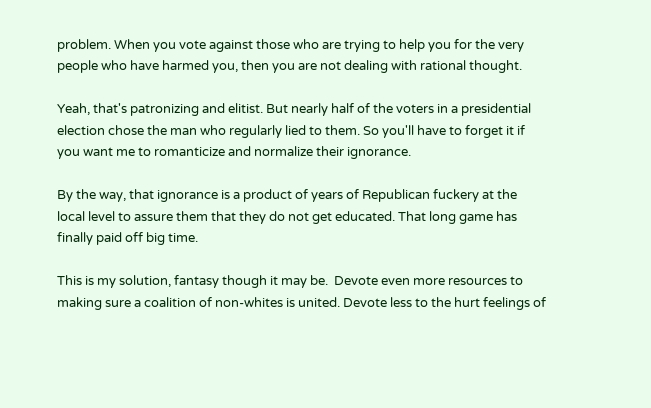problem. When you vote against those who are trying to help you for the very people who have harmed you, then you are not dealing with rational thought.

Yeah, that's patronizing and elitist. But nearly half of the voters in a presidential election chose the man who regularly lied to them. So you'll have to forget it if you want me to romanticize and normalize their ignorance.

By the way, that ignorance is a product of years of Republican fuckery at the local level to assure them that they do not get educated. That long game has finally paid off big time.

This is my solution, fantasy though it may be.  Devote even more resources to making sure a coalition of non-whites is united. Devote less to the hurt feelings of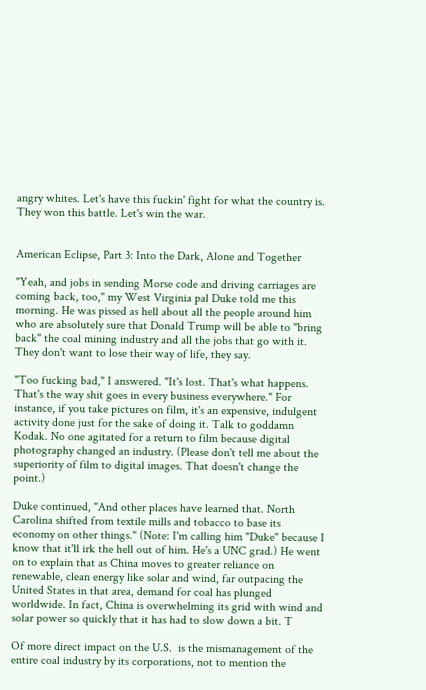angry whites. Let's have this fuckin' fight for what the country is. They won this battle. Let's win the war.


American Eclipse, Part 3: Into the Dark, Alone and Together

"Yeah, and jobs in sending Morse code and driving carriages are coming back, too," my West Virginia pal Duke told me this morning. He was pissed as hell about all the people around him who are absolutely sure that Donald Trump will be able to "bring back" the coal mining industry and all the jobs that go with it. They don't want to lose their way of life, they say.

"Too fucking bad," I answered. "It's lost. That's what happens. That's the way shit goes in every business everywhere." For instance, if you take pictures on film, it's an expensive, indulgent activity done just for the sake of doing it. Talk to goddamn Kodak. No one agitated for a return to film because digital photography changed an industry. (Please don't tell me about the superiority of film to digital images. That doesn't change the point.)

Duke continued, "And other places have learned that. North Carolina shifted from textile mills and tobacco to base its economy on other things." (Note: I'm calling him "Duke" because I know that it'll irk the hell out of him. He's a UNC grad.) He went on to explain that as China moves to greater reliance on renewable, clean energy like solar and wind, far outpacing the United States in that area, demand for coal has plunged worldwide. In fact, China is overwhelming its grid with wind and solar power so quickly that it has had to slow down a bit. T

Of more direct impact on the U.S.  is the mismanagement of the entire coal industry by its corporations, not to mention the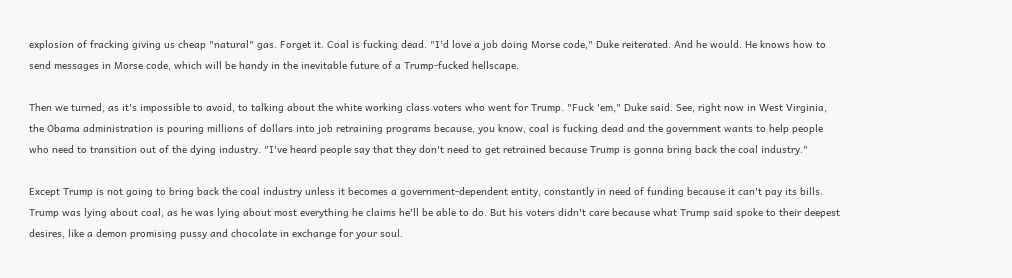explosion of fracking giving us cheap "natural" gas. Forget it. Coal is fucking dead. "I'd love a job doing Morse code," Duke reiterated. And he would. He knows how to send messages in Morse code, which will be handy in the inevitable future of a Trump-fucked hellscape.

Then we turned, as it's impossible to avoid, to talking about the white working class voters who went for Trump. "Fuck 'em," Duke said. See, right now in West Virginia, the Obama administration is pouring millions of dollars into job retraining programs because, you know, coal is fucking dead and the government wants to help people who need to transition out of the dying industry. "I've heard people say that they don't need to get retrained because Trump is gonna bring back the coal industry."

Except Trump is not going to bring back the coal industry unless it becomes a government-dependent entity, constantly in need of funding because it can't pay its bills. Trump was lying about coal, as he was lying about most everything he claims he'll be able to do. But his voters didn't care because what Trump said spoke to their deepest desires, like a demon promising pussy and chocolate in exchange for your soul.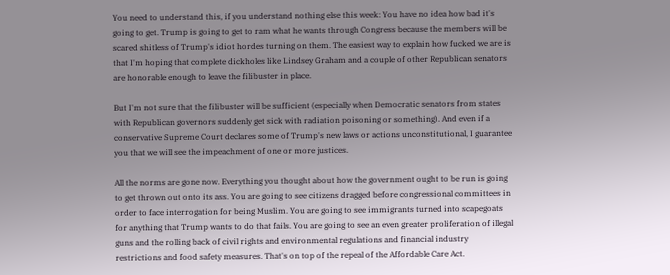You need to understand this, if you understand nothing else this week: You have no idea how bad it's going to get. Trump is going to get to ram what he wants through Congress because the members will be scared shitless of Trump's idiot hordes turning on them. The easiest way to explain how fucked we are is that I'm hoping that complete dickholes like Lindsey Graham and a couple of other Republican senators are honorable enough to leave the filibuster in place.

But I'm not sure that the filibuster will be sufficient (especially when Democratic senators from states with Republican governors suddenly get sick with radiation poisoning or something). And even if a conservative Supreme Court declares some of Trump's new laws or actions unconstitutional, I guarantee you that we will see the impeachment of one or more justices.

All the norms are gone now. Everything you thought about how the government ought to be run is going to get thrown out onto its ass. You are going to see citizens dragged before congressional committees in order to face interrogation for being Muslim. You are going to see immigrants turned into scapegoats for anything that Trump wants to do that fails. You are going to see an even greater proliferation of illegal guns and the rolling back of civil rights and environmental regulations and financial industry restrictions and food safety measures. That's on top of the repeal of the Affordable Care Act.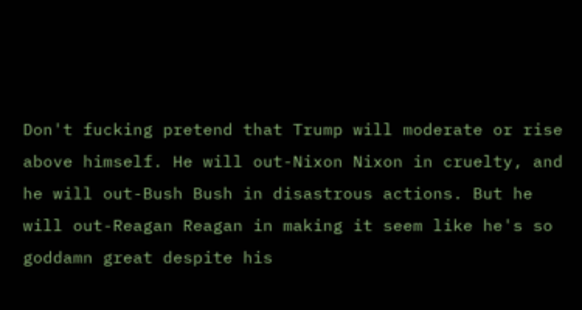Don't fucking pretend that Trump will moderate or rise above himself. He will out-Nixon Nixon in cruelty, and he will out-Bush Bush in disastrous actions. But he will out-Reagan Reagan in making it seem like he's so goddamn great despite his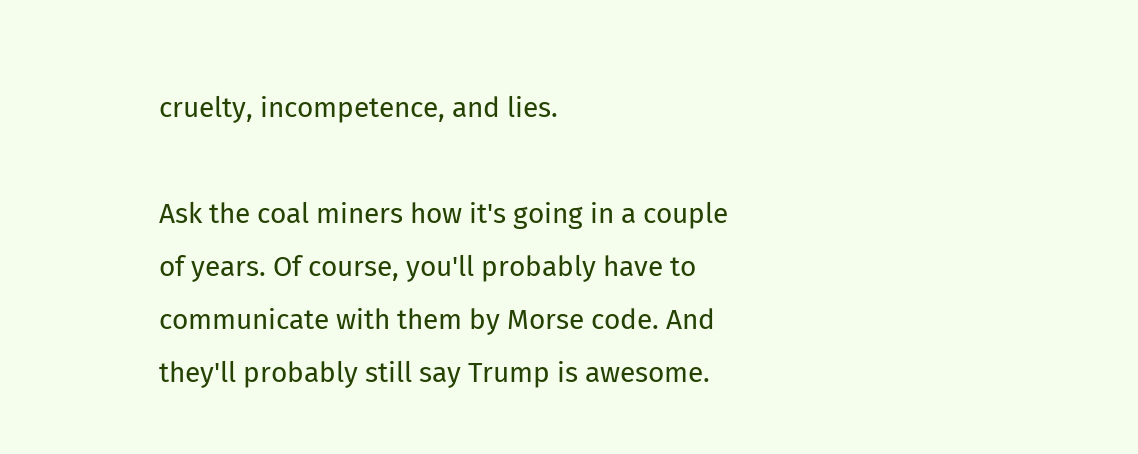cruelty, incompetence, and lies.

Ask the coal miners how it's going in a couple of years. Of course, you'll probably have to communicate with them by Morse code. And they'll probably still say Trump is awesome.